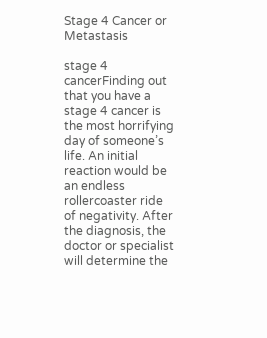Stage 4 Cancer or Metastasis

stage 4 cancerFinding out that you have a stage 4 cancer is the most horrifying day of someone’s life. An initial reaction would be an endless rollercoaster ride of negativity. After the diagnosis, the doctor or specialist will determine the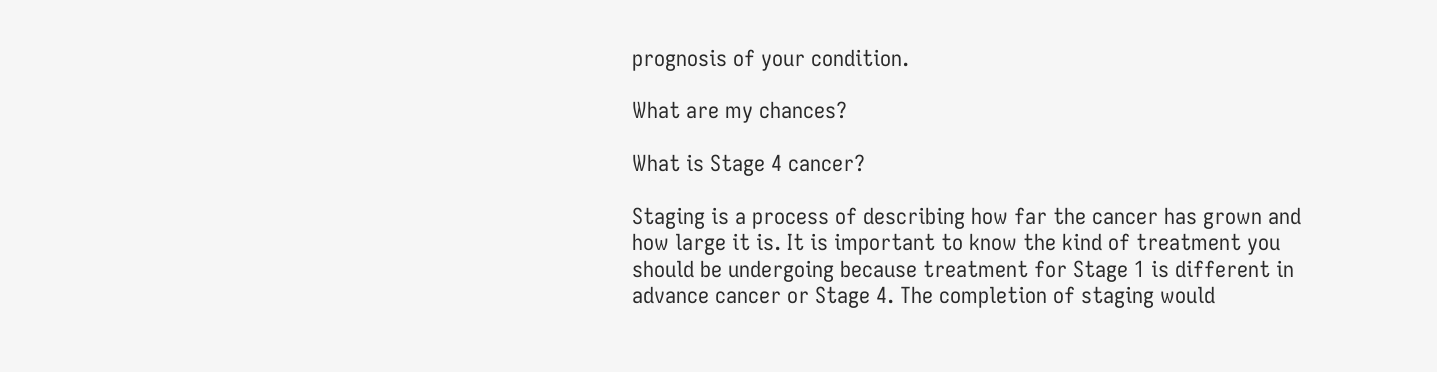prognosis of your condition.

What are my chances?

What is Stage 4 cancer?

Staging is a process of describing how far the cancer has grown and how large it is. It is important to know the kind of treatment you should be undergoing because treatment for Stage 1 is different in advance cancer or Stage 4. The completion of staging would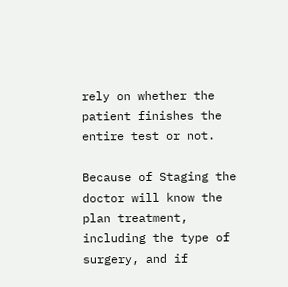rely on whether the patient finishes the entire test or not.

Because of Staging the doctor will know the plan treatment, including the type of surgery, and if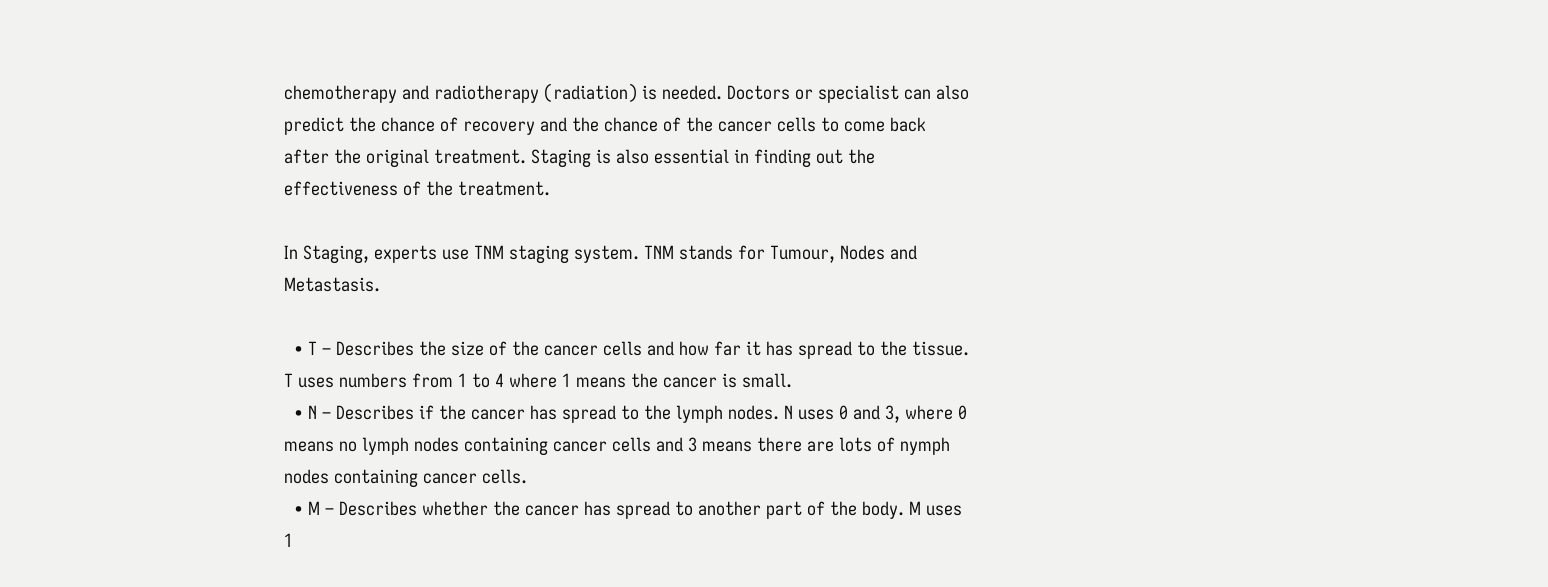chemotherapy and radiotherapy (radiation) is needed. Doctors or specialist can also predict the chance of recovery and the chance of the cancer cells to come back after the original treatment. Staging is also essential in finding out the effectiveness of the treatment.

In Staging, experts use TNM staging system. TNM stands for Tumour, Nodes and Metastasis.

  • T – Describes the size of the cancer cells and how far it has spread to the tissue. T uses numbers from 1 to 4 where 1 means the cancer is small.
  • N – Describes if the cancer has spread to the lymph nodes. N uses 0 and 3, where 0 means no lymph nodes containing cancer cells and 3 means there are lots of nymph nodes containing cancer cells.
  • M – Describes whether the cancer has spread to another part of the body. M uses 1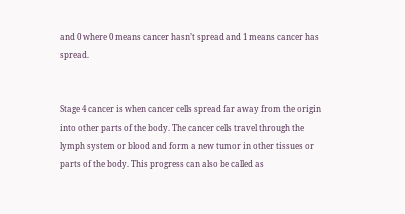and 0 where 0 means cancer hasn’t spread and 1 means cancer has spread.


Stage 4 cancer is when cancer cells spread far away from the origin into other parts of the body. The cancer cells travel through the lymph system or blood and form a new tumor in other tissues or parts of the body. This progress can also be called as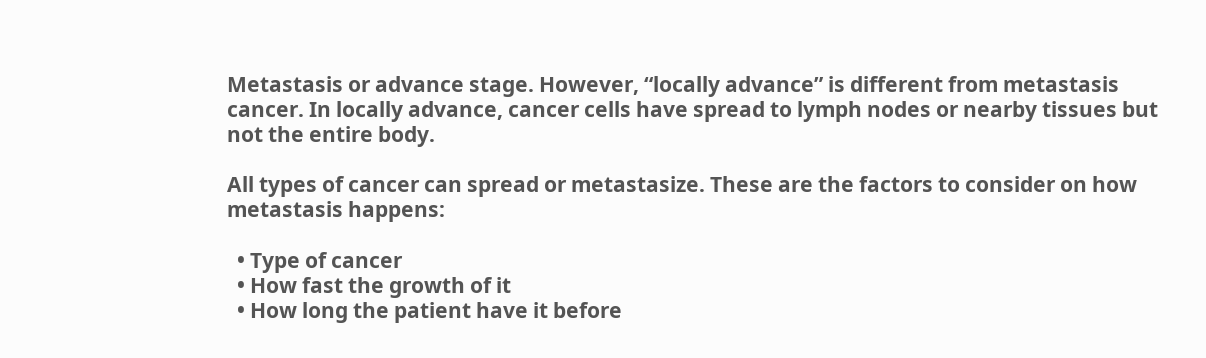Metastasis or advance stage. However, “locally advance” is different from metastasis cancer. In locally advance, cancer cells have spread to lymph nodes or nearby tissues but not the entire body.

All types of cancer can spread or metastasize. These are the factors to consider on how metastasis happens:

  • Type of cancer
  • How fast the growth of it
  • How long the patient have it before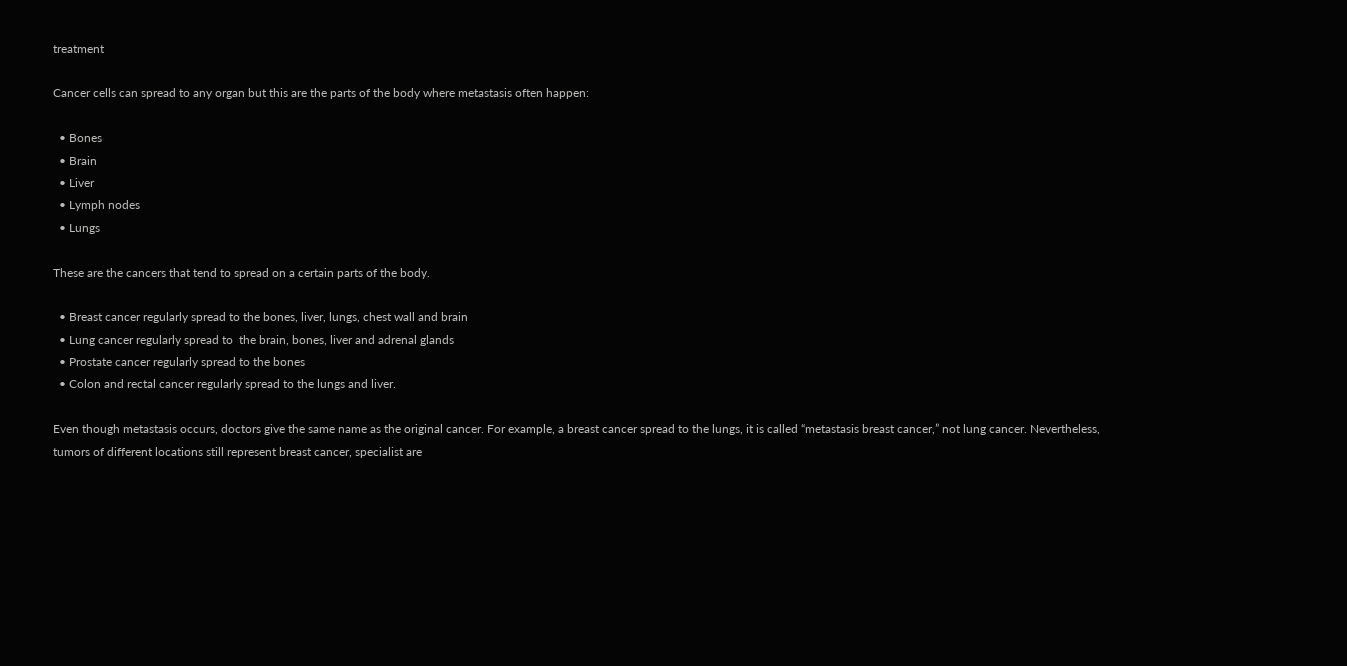treatment

Cancer cells can spread to any organ but this are the parts of the body where metastasis often happen:

  • Bones
  • Brain
  • Liver
  • Lymph nodes
  • Lungs

These are the cancers that tend to spread on a certain parts of the body.

  • Breast cancer regularly spread to the bones, liver, lungs, chest wall and brain
  • Lung cancer regularly spread to  the brain, bones, liver and adrenal glands
  • Prostate cancer regularly spread to the bones
  • Colon and rectal cancer regularly spread to the lungs and liver.

Even though metastasis occurs, doctors give the same name as the original cancer. For example, a breast cancer spread to the lungs, it is called “metastasis breast cancer,” not lung cancer. Nevertheless, tumors of different locations still represent breast cancer, specialist are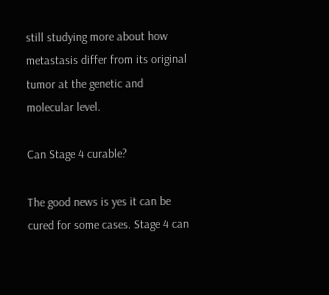still studying more about how metastasis differ from its original tumor at the genetic and molecular level.

Can Stage 4 curable?

The good news is yes it can be cured for some cases. Stage 4 can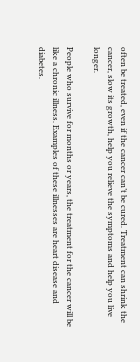often be treated, even if the cancer can’t be cured. Treatment can shrink the cancer, slow its growth, help you relieve the symptoms and help you live longer.

People who survive for months or years, the treatment for the cancer will be like a chronic illness. Examples of these illnesses are heart disease and diabetes.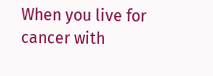When you live for cancer with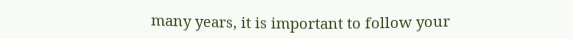many years, it is important to follow your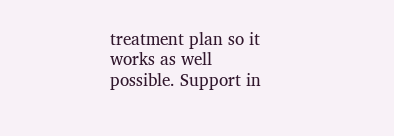treatment plan so it works as well possible. Support in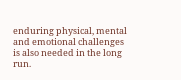enduring physical, mental and emotional challenges is also needed in the long run.